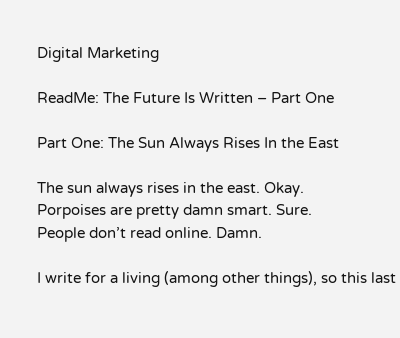Digital Marketing

ReadMe: The Future Is Written – Part One

Part One: The Sun Always Rises In the East

The sun always rises in the east. Okay.
Porpoises are pretty damn smart. Sure.
People don’t read online. Damn.

I write for a living (among other things), so this last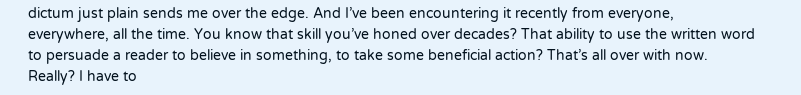dictum just plain sends me over the edge. And I’ve been encountering it recently from everyone, everywhere, all the time. You know that skill you’ve honed over decades? That ability to use the written word to persuade a reader to believe in something, to take some beneficial action? That’s all over with now. Really? I have to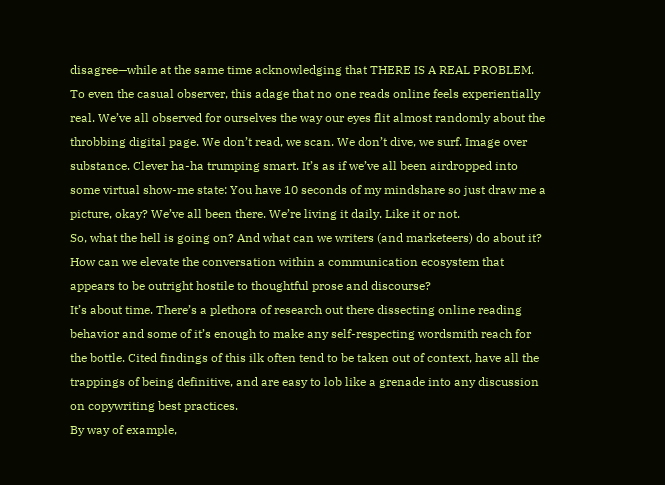disagree—while at the same time acknowledging that THERE IS A REAL PROBLEM.
To even the casual observer, this adage that no one reads online feels experientially real. We’ve all observed for ourselves the way our eyes flit almost randomly about the throbbing digital page. We don’t read, we scan. We don’t dive, we surf. Image over substance. Clever ha-ha trumping smart. It’s as if we’ve all been airdropped into some virtual show-me state: You have 10 seconds of my mindshare so just draw me a picture, okay? We’ve all been there. We’re living it daily. Like it or not.
So, what the hell is going on? And what can we writers (and marketeers) do about it? How can we elevate the conversation within a communication ecosystem that appears to be outright hostile to thoughtful prose and discourse?
It’s about time. There’s a plethora of research out there dissecting online reading behavior and some of it’s enough to make any self-respecting wordsmith reach for the bottle. Cited findings of this ilk often tend to be taken out of context, have all the trappings of being definitive, and are easy to lob like a grenade into any discussion on copywriting best practices.
By way of example,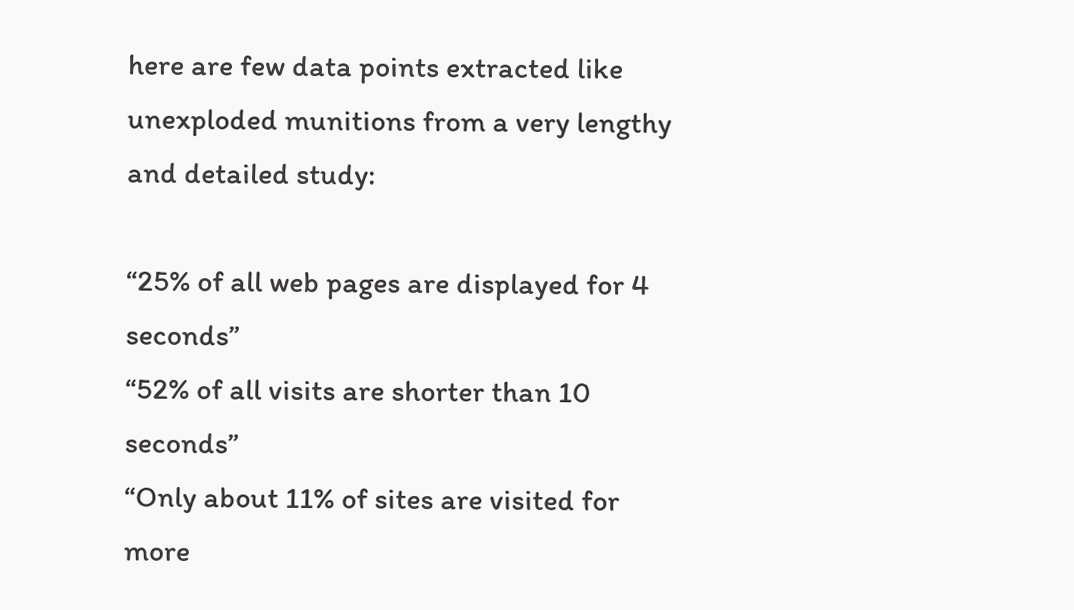here are few data points extracted like unexploded munitions from a very lengthy and detailed study:

“25% of all web pages are displayed for 4 seconds”
“52% of all visits are shorter than 10 seconds”
“Only about 11% of sites are visited for more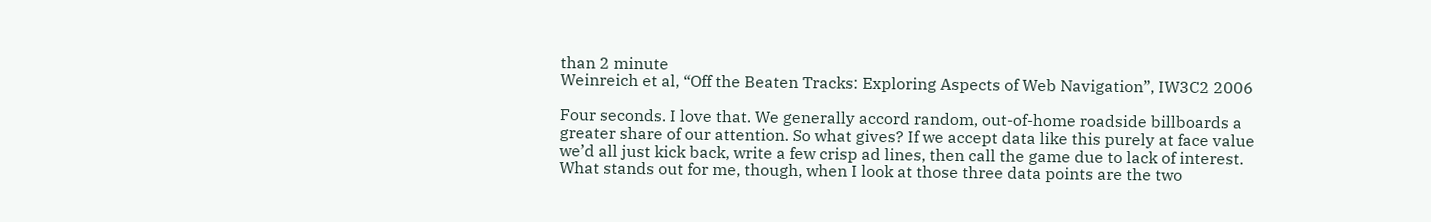than 2 minute
Weinreich et al, “Off the Beaten Tracks: Exploring Aspects of Web Navigation”, IW3C2 2006

Four seconds. I love that. We generally accord random, out-of-home roadside billboards a greater share of our attention. So what gives? If we accept data like this purely at face value we’d all just kick back, write a few crisp ad lines, then call the game due to lack of interest. What stands out for me, though, when I look at those three data points are the two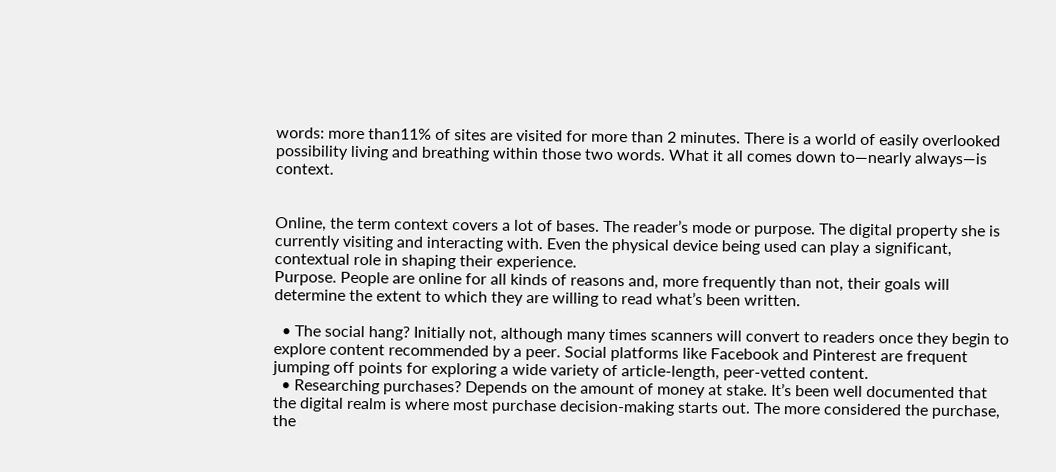words: more than11% of sites are visited for more than 2 minutes. There is a world of easily overlooked possibility living and breathing within those two words. What it all comes down to—nearly always—is context.


Online, the term context covers a lot of bases. The reader’s mode or purpose. The digital property she is currently visiting and interacting with. Even the physical device being used can play a significant, contextual role in shaping their experience.
Purpose. People are online for all kinds of reasons and, more frequently than not, their goals will determine the extent to which they are willing to read what’s been written.

  • The social hang? Initially not, although many times scanners will convert to readers once they begin to explore content recommended by a peer. Social platforms like Facebook and Pinterest are frequent jumping off points for exploring a wide variety of article-length, peer-vetted content.
  • Researching purchases? Depends on the amount of money at stake. It’s been well documented that the digital realm is where most purchase decision-making starts out. The more considered the purchase, the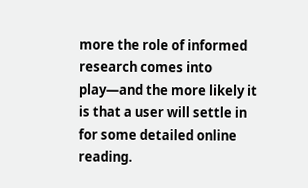more the role of informed research comes into play—and the more likely it is that a user will settle in for some detailed online reading.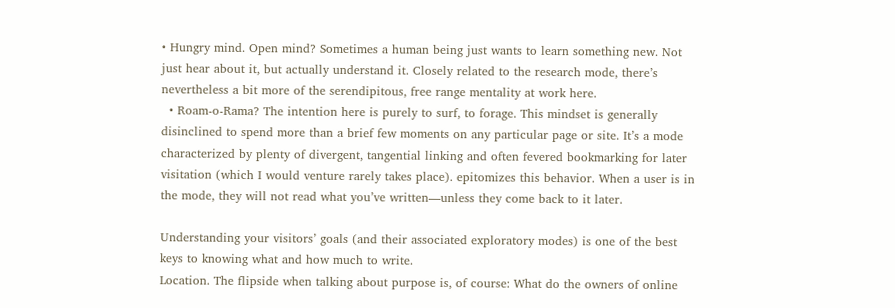• Hungry mind. Open mind? Sometimes a human being just wants to learn something new. Not just hear about it, but actually understand it. Closely related to the research mode, there’s nevertheless a bit more of the serendipitous, free range mentality at work here.
  • Roam-o-Rama? The intention here is purely to surf, to forage. This mindset is generally disinclined to spend more than a brief few moments on any particular page or site. It’s a mode characterized by plenty of divergent, tangential linking and often fevered bookmarking for later visitation (which I would venture rarely takes place). epitomizes this behavior. When a user is in the mode, they will not read what you’ve written—unless they come back to it later.

Understanding your visitors’ goals (and their associated exploratory modes) is one of the best keys to knowing what and how much to write.
Location. The flipside when talking about purpose is, of course: What do the owners of online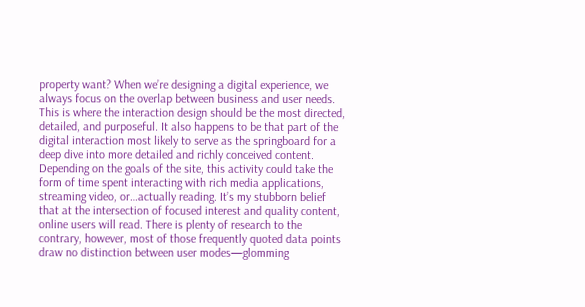property want? When we’re designing a digital experience, we always focus on the overlap between business and user needs. This is where the interaction design should be the most directed, detailed, and purposeful. It also happens to be that part of the digital interaction most likely to serve as the springboard for a deep dive into more detailed and richly conceived content. Depending on the goals of the site, this activity could take the form of time spent interacting with rich media applications, streaming video, or…actually reading. It’s my stubborn belief that at the intersection of focused interest and quality content, online users will read. There is plenty of research to the contrary, however, most of those frequently quoted data points draw no distinction between user modes—glomming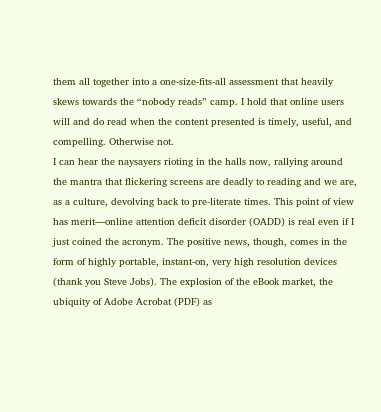them all together into a one-size-fits-all assessment that heavily skews towards the “nobody reads” camp. I hold that online users will and do read when the content presented is timely, useful, and compelling. Otherwise not.
I can hear the naysayers rioting in the halls now, rallying around the mantra that flickering screens are deadly to reading and we are, as a culture, devolving back to pre-literate times. This point of view has merit—online attention deficit disorder (OADD) is real even if I just coined the acronym. The positive news, though, comes in the form of highly portable, instant-on, very high resolution devices (thank you Steve Jobs). The explosion of the eBook market, the ubiquity of Adobe Acrobat (PDF) as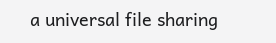a universal file sharing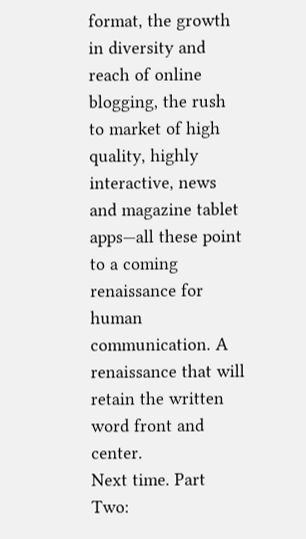format, the growth in diversity and reach of online blogging, the rush to market of high quality, highly interactive, news and magazine tablet apps—all these point to a coming renaissance for human communication. A renaissance that will retain the written word front and center.
Next time. Part Two: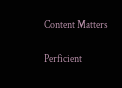Content Matters

Perficient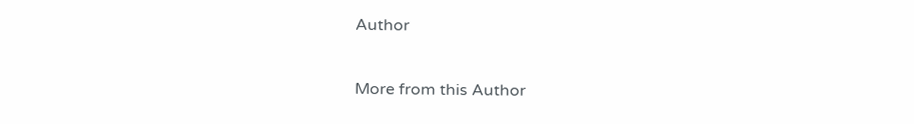Author

More from this Author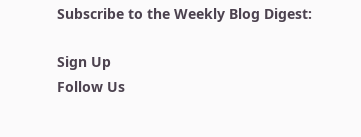Subscribe to the Weekly Blog Digest:

Sign Up
Follow Us